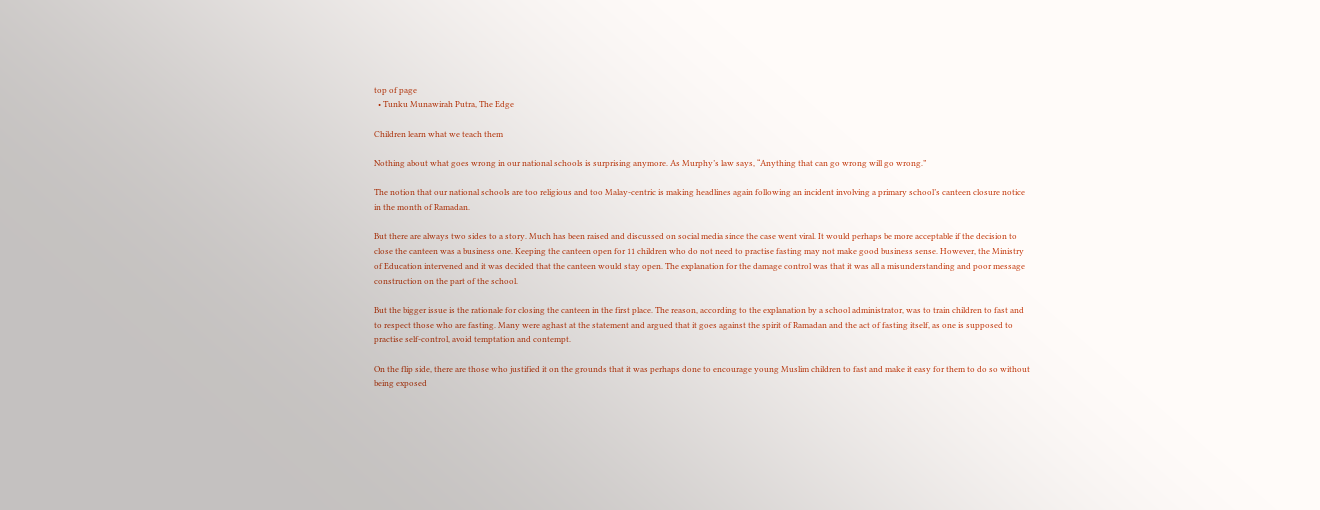top of page
  • Tunku Munawirah Putra, The Edge

Children learn what we teach them

Nothing about what goes wrong in our national schools is surprising anymore. As Murphy’s law says, “Anything that can go wrong will go wrong.”

The notion that our national schools are too religious and too Malay-centric is making headlines again following an incident involving a primary school’s canteen closure notice in the month of Ramadan.

But there are always two sides to a story. Much has been raised and discussed on social media since the case went viral. It would perhaps be more acceptable if the decision to close the canteen was a business one. Keeping the canteen open for 11 children who do not need to practise fasting may not make good business sense. However, the Ministry of Education intervened and it was decided that the canteen would stay open. The explanation for the damage control was that it was all a misunderstanding and poor message construction on the part of the school.

But the bigger issue is the rationale for closing the canteen in the first place. The reason, according to the explanation by a school administrator, was to train children to fast and to respect those who are fasting. Many were aghast at the statement and argued that it goes against the spirit of Ramadan and the act of fasting itself, as one is supposed to practise self-control, avoid temptation and contempt.

On the flip side, there are those who justified it on the grounds that it was perhaps done to encourage young Muslim children to fast and make it easy for them to do so without being exposed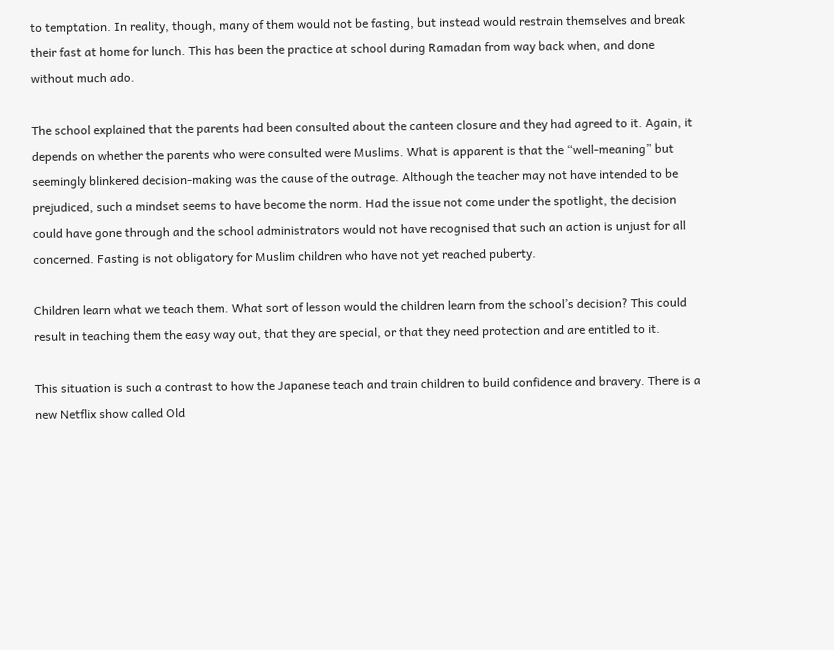to temptation. In reality, though, many of them would not be fasting, but instead would restrain themselves and break their fast at home for lunch. This has been the practice at school during Ramadan from way back when, and done without much ado.

The school explained that the parents had been consulted about the canteen closure and they had agreed to it. Again, it depends on whether the parents who were consulted were Muslims. What is apparent is that the “well-meaning” but seemingly blinkered decision-making was the cause of the outrage. Although the teacher may not have intended to be prejudiced, such a mindset seems to have become the norm. Had the issue not come under the spotlight, the decision could have gone through and the school administrators would not have recognised that such an action is unjust for all concerned. Fasting is not obligatory for Muslim children who have not yet reached puberty.

Children learn what we teach them. What sort of lesson would the children learn from the school’s decision? This could result in teaching them the easy way out, that they are special, or that they need protection and are entitled to it.

This situation is such a contrast to how the Japanese teach and train children to build confidence and bravery. There is a new Netflix show called Old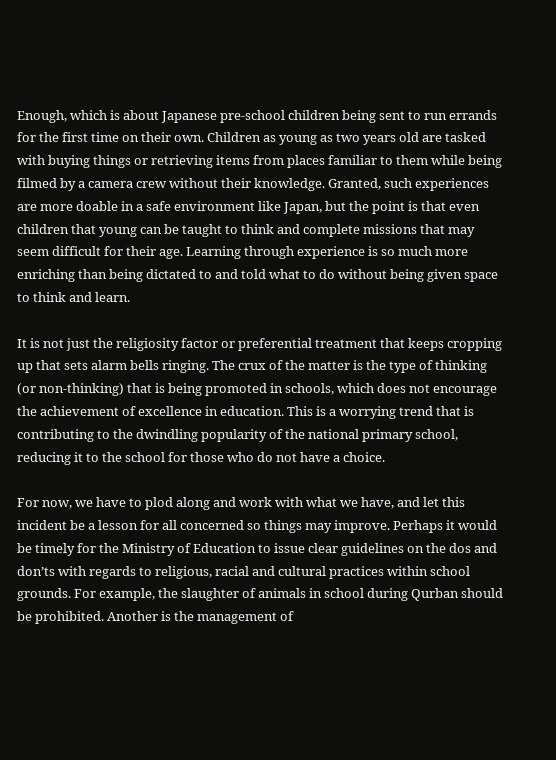Enough, which is about Japanese pre-school children being sent to run errands for the first time on their own. Children as young as two years old are tasked with buying things or retrieving items from places familiar to them while being filmed by a camera crew without their knowledge. Granted, such experiences are more doable in a safe environment like Japan, but the point is that even children that young can be taught to think and complete missions that may seem difficult for their age. Learning through experience is so much more enriching than being dictated to and told what to do without being given space to think and learn.

It is not just the religiosity factor or preferential treatment that keeps cropping up that sets alarm bells ringing. The crux of the matter is the type of thinking (or non-thinking) that is being promoted in schools, which does not encourage the achievement of excellence in education. This is a worrying trend that is contributing to the dwindling popularity of the national primary school, reducing it to the school for those who do not have a choice.

For now, we have to plod along and work with what we have, and let this incident be a lesson for all concerned so things may improve. Perhaps it would be timely for the Ministry of Education to issue clear guidelines on the dos and don’ts with regards to religious, racial and cultural practices within school grounds. For example, the slaughter of animals in school during Qurban should be prohibited. Another is the management of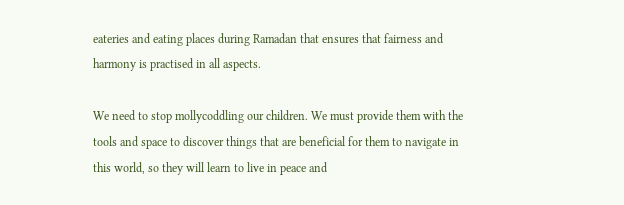eateries and eating places during Ramadan that ensures that fairness and harmony is practised in all aspects.

We need to stop mollycoddling our children. We must provide them with the tools and space to discover things that are beneficial for them to navigate in this world, so they will learn to live in peace and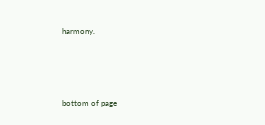harmony.




bottom of page